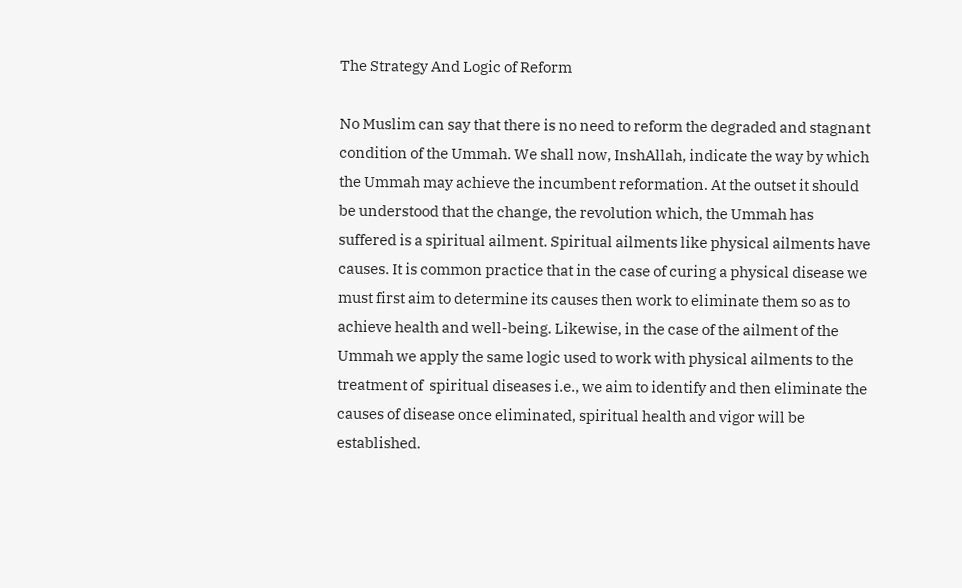The Strategy And Logic of Reform

No Muslim can say that there is no need to reform the degraded and stagnant condition of the Ummah. We shall now, InshAllah, indicate the way by which the Ummah may achieve the incumbent reformation. At the outset it should be understood that the change, the revolution which, the Ummah has suffered is a spiritual ailment. Spiritual ailments like physical ailments have causes. It is common practice that in the case of curing a physical disease we must first aim to determine its causes then work to eliminate them so as to achieve health and well-being. Likewise, in the case of the ailment of the Ummah we apply the same logic used to work with physical ailments to the treatment of  spiritual diseases i.e., we aim to identify and then eliminate the causes of disease once eliminated, spiritual health and vigor will be established.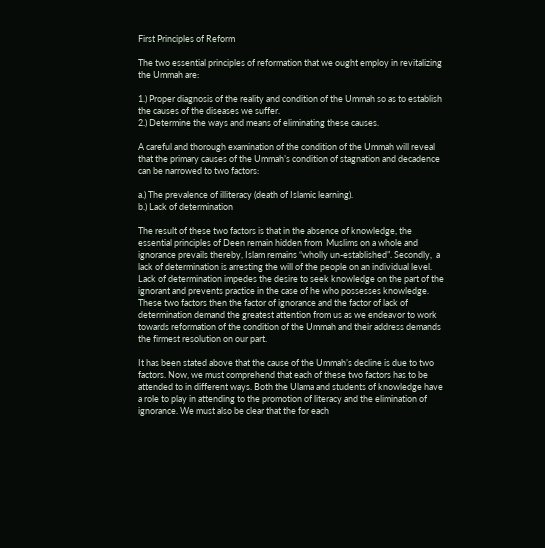First Principles of Reform

The two essential principles of reformation that we ought employ in revitalizing the Ummah are:

1.) Proper diagnosis of the reality and condition of the Ummah so as to establish the causes of the diseases we suffer.
2.) Determine the ways and means of eliminating these causes.

A careful and thorough examination of the condition of the Ummah will reveal that the primary causes of the Ummah’s condition of stagnation and decadence can be narrowed to two factors:

a.) The prevalence of illiteracy (death of Islamic learning).
b.) Lack of determination

The result of these two factors is that in the absence of knowledge, the essential principles of Deen remain hidden from  Muslims on a whole and ignorance prevails thereby, Islam remains “wholly un-established”. Secondly,  a lack of determination is arresting the will of the people on an individual level. Lack of determination impedes the desire to seek knowledge on the part of the ignorant and prevents practice in the case of he who possesses knowledge. These two factors then the factor of ignorance and the factor of lack of determination demand the greatest attention from us as we endeavor to work towards reformation of the condition of the Ummah and their address demands the firmest resolution on our part.

It has been stated above that the cause of the Ummah’s decline is due to two factors. Now, we must comprehend that each of these two factors has to be attended to in different ways. Both the Ulama and students of knowledge have a role to play in attending to the promotion of literacy and the elimination of ignorance. We must also be clear that the for each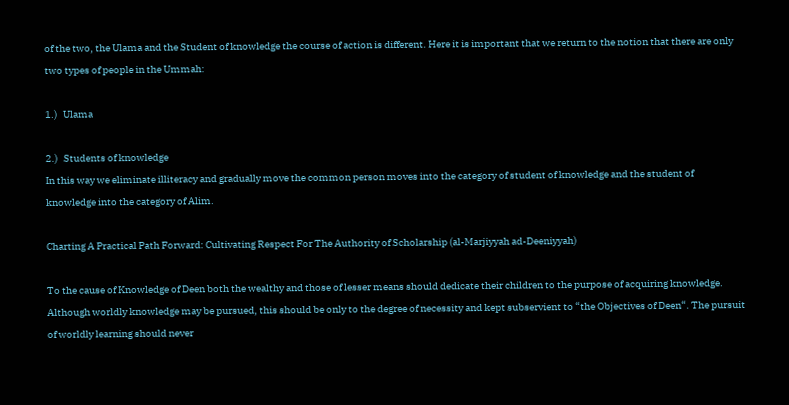of the two, the Ulama and the Student of knowledge the course of action is different. Here it is important that we return to the notion that there are only two types of people in the Ummah:

1.)   Ulama

2.)   Students of knowledge
In this way we eliminate illiteracy and gradually move the common person moves into the category of student of knowledge and the student of knowledge into the category of Alim.

Charting A Practical Path Forward: Cultivating Respect For The Authority of Scholarship (al-Marjiyyah ad-Deeniyyah)

To the cause of Knowledge of Deen both the wealthy and those of lesser means should dedicate their children to the purpose of acquiring knowledge. Although worldly knowledge may be pursued, this should be only to the degree of necessity and kept subservient to “the Objectives of Deen“. The pursuit of worldly learning should never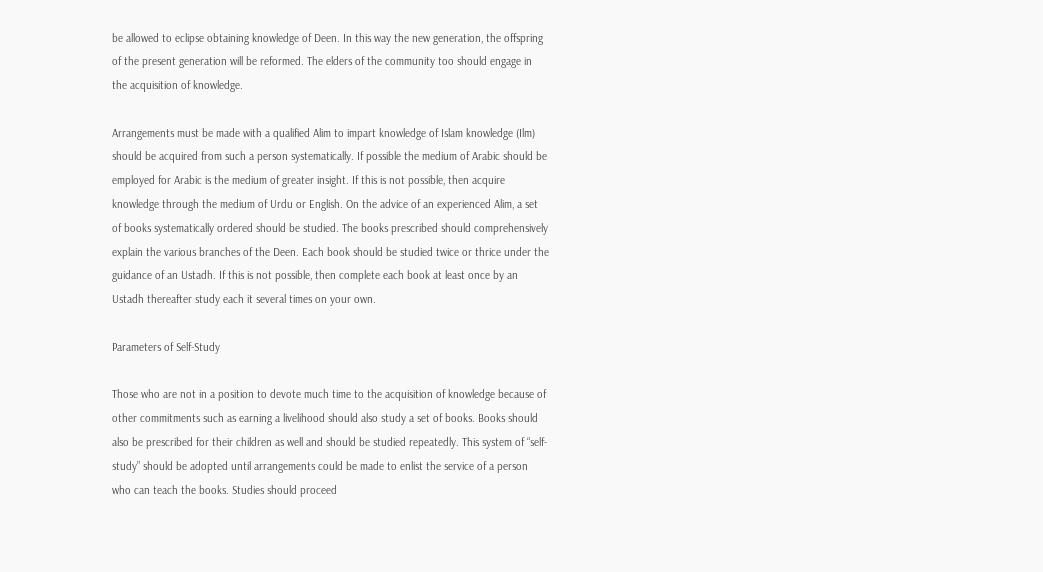be allowed to eclipse obtaining knowledge of Deen. In this way the new generation, the offspring of the present generation will be reformed. The elders of the community too should engage in the acquisition of knowledge.

Arrangements must be made with a qualified Alim to impart knowledge of Islam knowledge (Ilm) should be acquired from such a person systematically. If possible the medium of Arabic should be employed for Arabic is the medium of greater insight. If this is not possible, then acquire knowledge through the medium of Urdu or English. On the advice of an experienced Alim, a set of books systematically ordered should be studied. The books prescribed should comprehensively explain the various branches of the Deen. Each book should be studied twice or thrice under the guidance of an Ustadh. If this is not possible, then complete each book at least once by an Ustadh thereafter study each it several times on your own.

Parameters of Self-Study

Those who are not in a position to devote much time to the acquisition of knowledge because of other commitments such as earning a livelihood should also study a set of books. Books should also be prescribed for their children as well and should be studied repeatedly. This system of “self-study” should be adopted until arrangements could be made to enlist the service of a person who can teach the books. Studies should proceed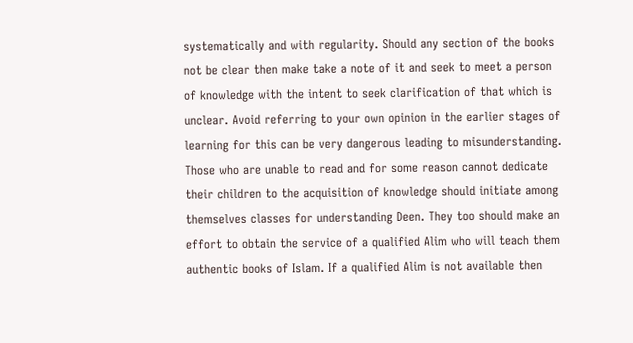systematically and with regularity. Should any section of the books not be clear then make take a note of it and seek to meet a person of knowledge with the intent to seek clarification of that which is unclear. Avoid referring to your own opinion in the earlier stages of learning for this can be very dangerous leading to misunderstanding. Those who are unable to read and for some reason cannot dedicate their children to the acquisition of knowledge should initiate among themselves classes for understanding Deen. They too should make an effort to obtain the service of a qualified Alim who will teach them authentic books of Islam. If a qualified Alim is not available then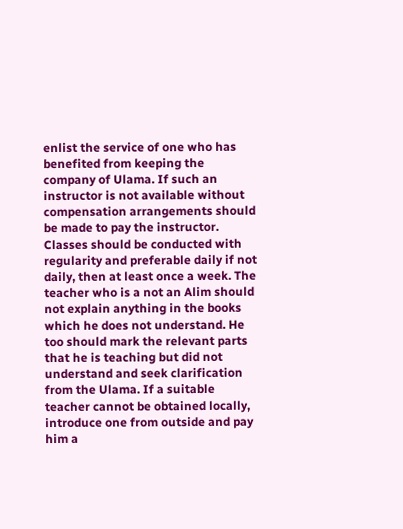enlist the service of one who has benefited from keeping the company of Ulama. If such an instructor is not available without compensation arrangements should be made to pay the instructor. Classes should be conducted with regularity and preferable daily if not daily, then at least once a week. The teacher who is a not an Alim should not explain anything in the books which he does not understand. He too should mark the relevant parts that he is teaching but did not understand and seek clarification from the Ulama. If a suitable teacher cannot be obtained locally, introduce one from outside and pay him a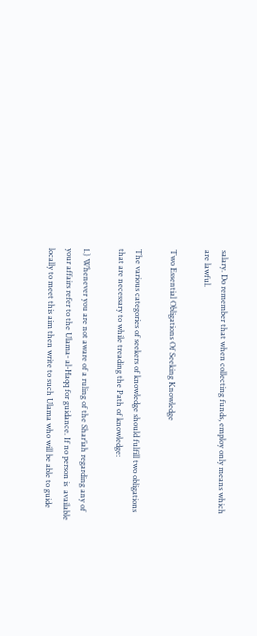salary. Do remember that when collecting funds, employ only means which are lawful.

Two Essential Obligations Of Seeking Knowledge

The various categories of seekers of knowledge should fulfill two obligations that are necessary to while treading the Path of knowledge:

1.) Whenever you are not aware of a ruling of the Shar’iah regarding any of your affairs refer to the Ulama- al-Haqq for guidance. If no person is  available locally to meet this aim then write to such Ulama who will be able to guide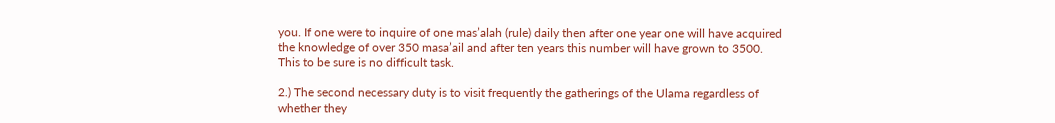you. If one were to inquire of one mas’alah (rule) daily then after one year one will have acquired the knowledge of over 350 masa’ail and after ten years this number will have grown to 3500. This to be sure is no difficult task.

2.) The second necessary duty is to visit frequently the gatherings of the Ulama regardless of whether they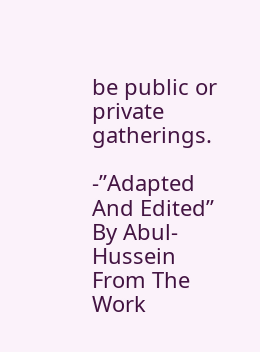be public or private gatherings.

-”Adapted And Edited” By Abul-Hussein From The Work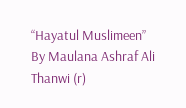“Hayatul Muslimeen” By Maulana Ashraf Ali Thanwi (r)